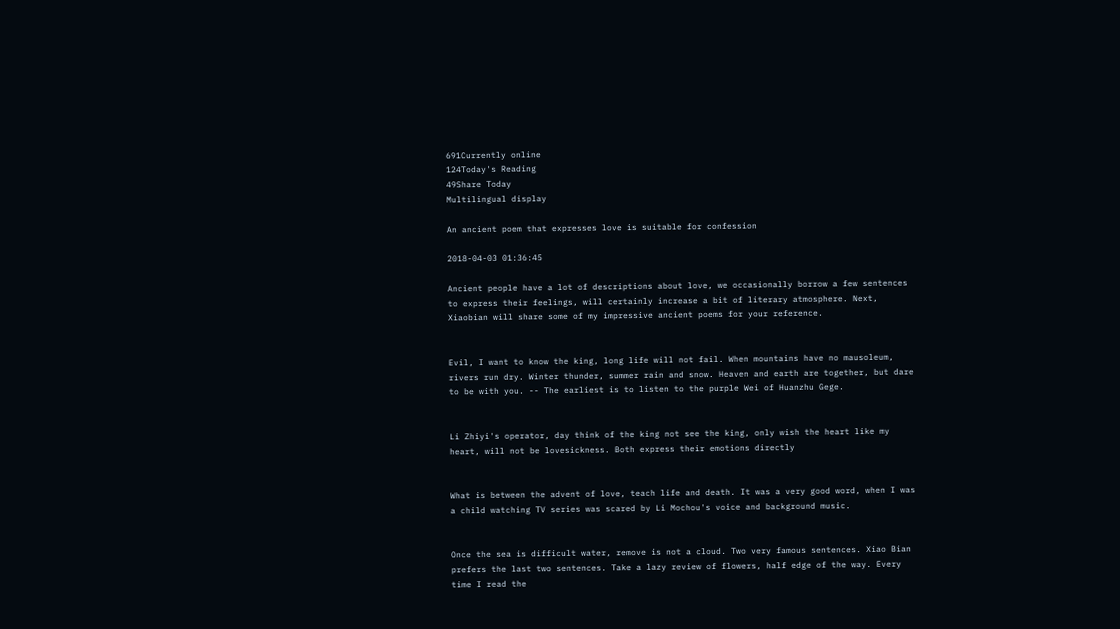691Currently online
124Today's Reading
49Share Today
Multilingual display

An ancient poem that expresses love is suitable for confession

2018-04-03 01:36:45

Ancient people have a lot of descriptions about love, we occasionally borrow a few sentences to express their feelings, will certainly increase a bit of literary atmosphere. Next, Xiaobian will share some of my impressive ancient poems for your reference.


Evil, I want to know the king, long life will not fail. When mountains have no mausoleum, rivers run dry. Winter thunder, summer rain and snow. Heaven and earth are together, but dare to be with you. -- The earliest is to listen to the purple Wei of Huanzhu Gege.


Li Zhiyi's operator, day think of the king not see the king, only wish the heart like my heart, will not be lovesickness. Both express their emotions directly


What is between the advent of love, teach life and death. It was a very good word, when I was a child watching TV series was scared by Li Mochou's voice and background music.


Once the sea is difficult water, remove is not a cloud. Two very famous sentences. Xiao Bian prefers the last two sentences. Take a lazy review of flowers, half edge of the way. Every time I read the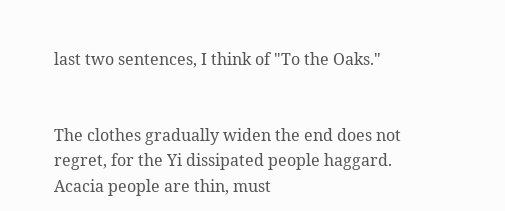last two sentences, I think of "To the Oaks."


The clothes gradually widen the end does not regret, for the Yi dissipated people haggard. Acacia people are thin, must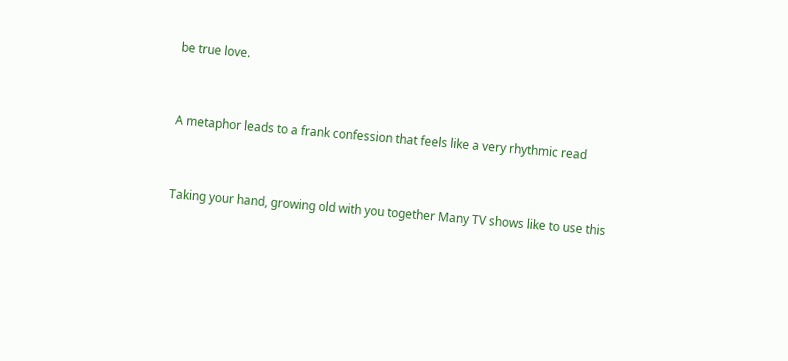be true love.


A metaphor leads to a frank confession that feels like a very rhythmic read


Taking your hand, growing old with you together Many TV shows like to use this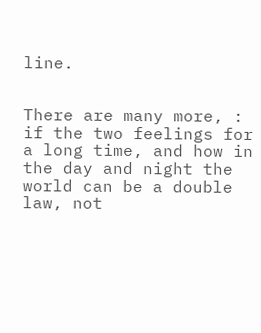line.


There are many more, : if the two feelings for a long time, and how in the day and night the world can be a double law, not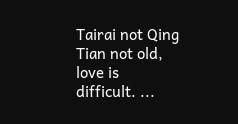Tairai not Qing Tian not old, love is difficult. ...